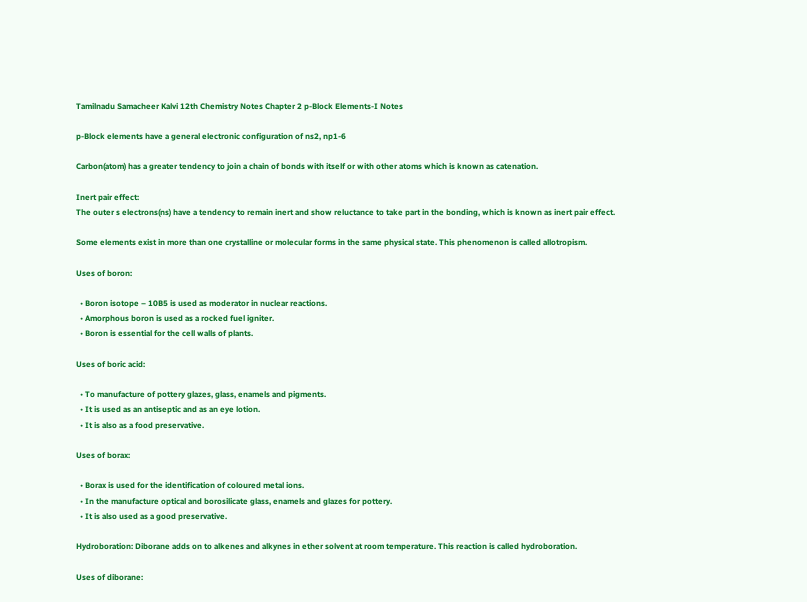Tamilnadu Samacheer Kalvi 12th Chemistry Notes Chapter 2 p-Block Elements-I Notes

p-Block elements have a general electronic configuration of ns2, np1-6

Carbon(atom) has a greater tendency to join a chain of bonds with itself or with other atoms which is known as catenation.

Inert pair effect:
The outer s electrons(ns) have a tendency to remain inert and show reluctance to take part in the bonding, which is known as inert pair effect.

Some elements exist in more than one crystalline or molecular forms in the same physical state. This phenomenon is called allotropism.

Uses of boron:

  • Boron isotope – 10B5 is used as moderator in nuclear reactions.
  • Amorphous boron is used as a rocked fuel igniter.
  • Boron is essential for the cell walls of plants.

Uses of boric acid:

  • To manufacture of pottery glazes, glass, enamels and pigments.
  • It is used as an antiseptic and as an eye lotion.
  • It is also as a food preservative.

Uses of borax:

  • Borax is used for the identification of coloured metal ions.
  • In the manufacture optical and borosilicate glass, enamels and glazes for pottery.
  • It is also used as a good preservative.

Hydroboration: Diborane adds on to alkenes and alkynes in ether solvent at room temperature. This reaction is called hydroboration.

Uses of diborane: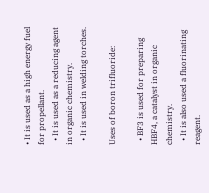• It is used as a high energy fuel for propellant.
  • It is used as a reducing agent in organic chemistry.
  • It is used in welding torches.

Uses of boron trifluoride:

  • BF3 is used for preparing HBF4, a catalyst in organic chemistry.
  • It is also used a fluorinating reagent.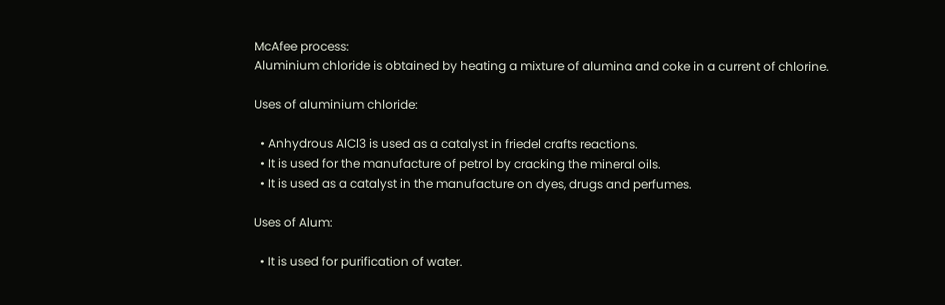McAfee process:
Aluminium chloride is obtained by heating a mixture of alumina and coke in a current of chlorine.

Uses of aluminium chloride:

  • Anhydrous AlCl3 is used as a catalyst in friedel crafts reactions.
  • It is used for the manufacture of petrol by cracking the mineral oils.
  • It is used as a catalyst in the manufacture on dyes, drugs and perfumes.

Uses of Alum:

  • It is used for purification of water.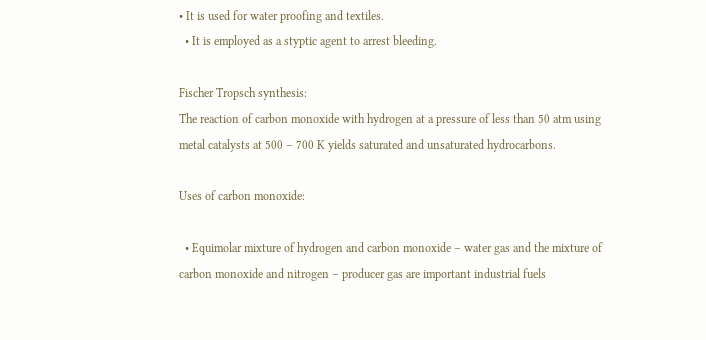• It is used for water proofing and textiles.
  • It is employed as a styptic agent to arrest bleeding.

Fischer Tropsch synthesis:
The reaction of carbon monoxide with hydrogen at a pressure of less than 50 atm using metal catalysts at 500 – 700 K yields saturated and unsaturated hydrocarbons.

Uses of carbon monoxide:

  • Equimolar mixture of hydrogen and carbon monoxide – water gas and the mixture of carbon monoxide and nitrogen – producer gas are important industrial fuels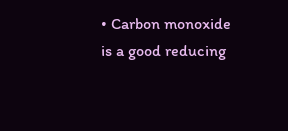• Carbon monoxide is a good reducing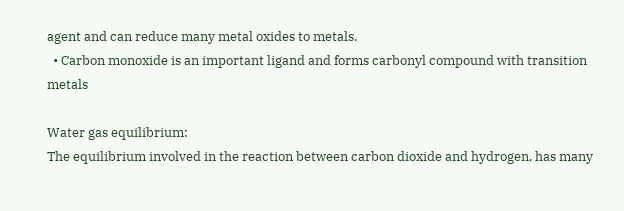agent and can reduce many metal oxides to metals.
  • Carbon monoxide is an important ligand and forms carbonyl compound with transition metals

Water gas equilibrium:
The equilibrium involved in the reaction between carbon dioxide and hydrogen, has many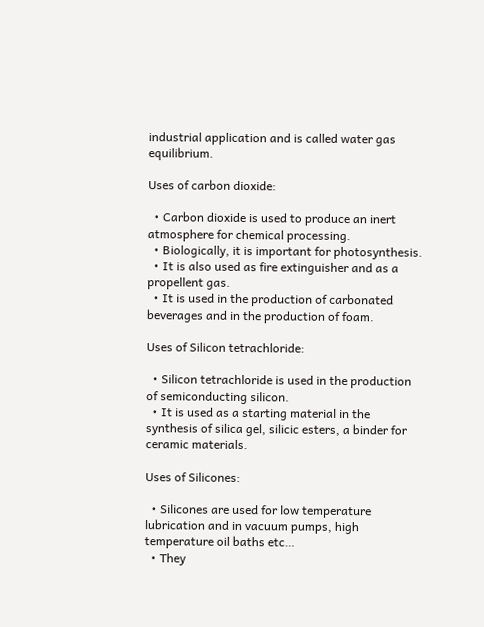industrial application and is called water gas equilibrium.

Uses of carbon dioxide:

  • Carbon dioxide is used to produce an inert atmosphere for chemical processing.
  • Biologically, it is important for photosynthesis.
  • It is also used as fire extinguisher and as a propellent gas.
  • It is used in the production of carbonated beverages and in the production of foam.

Uses of Silicon tetrachloride:

  • Silicon tetrachloride is used in the production of semiconducting silicon.
  • It is used as a starting material in the synthesis of silica gel, silicic esters, a binder for ceramic materials.

Uses of Silicones:

  • Silicones are used for low temperature lubrication and in vacuum pumps, high temperature oil baths etc…
  • They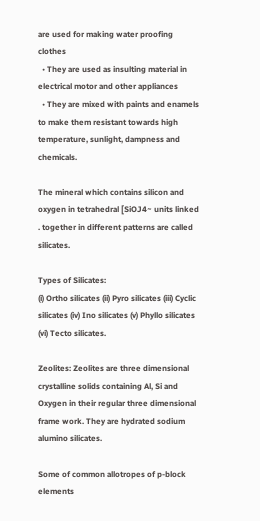are used for making water proofing clothes
  • They are used as insulting material in electrical motor and other appliances
  • They are mixed with paints and enamels to make them resistant towards high temperature, sunlight, dampness and chemicals.

The mineral which contains silicon and oxygen in tetrahedral [SiOJ4~ units linked . together in different patterns are called silicates.

Types of Silicates:
(i) Ortho silicates (ii) Pyro silicates (iii) Cyclic silicates (iv) Ino silicates (v) Phyllo silicates (vi) Tecto silicates.

Zeolites: Zeolites are three dimensional crystalline solids containing Al, Si and Oxygen in their regular three dimensional frame work. They are hydrated sodium alumino silicates.

Some of common allotropes of p-block elements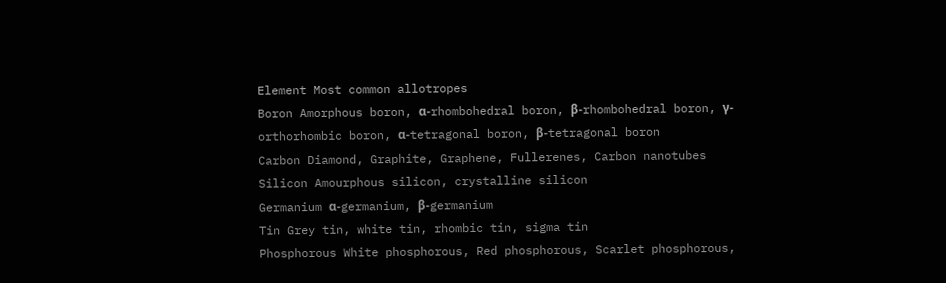Element Most common allotropes
Boron Amorphous boron, α-rhombohedral boron, β-rhombohedral boron, γ-orthorhombic boron, α-tetragonal boron, β-tetragonal boron
Carbon Diamond, Graphite, Graphene, Fullerenes, Carbon nanotubes
Silicon Amourphous silicon, crystalline silicon
Germanium α-germanium, β-germanium
Tin Grey tin, white tin, rhombic tin, sigma tin
Phosphorous White phosphorous, Red phosphorous, Scarlet phosphorous,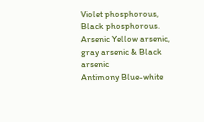Violet phosphorous, Black phosphorous.
Arsenic Yellow arsenic, gray arsenic & Black arsenic
Antimony Blue-white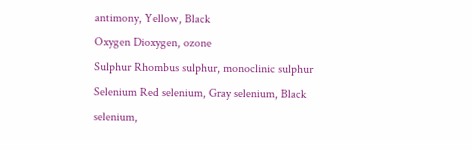antimony, Yellow, Black
Oxygen Dioxygen, ozone
Sulphur Rhombus sulphur, monoclinic sulphur
Selenium Red selenium, Gray selenium, Black selenium,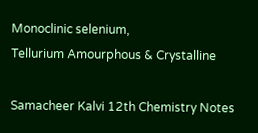Monoclinic selenium,
Tellurium Amourphous & Crystalline

Samacheer Kalvi 12th Chemistry Notes